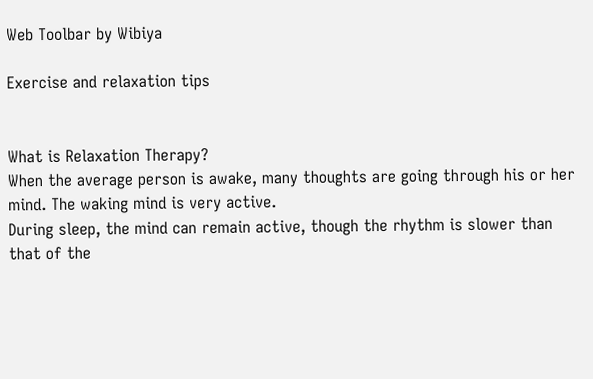Web Toolbar by Wibiya

Exercise and relaxation tips


What is Relaxation Therapy?
When the average person is awake, many thoughts are going through his or her mind. The waking mind is very active.
During sleep, the mind can remain active, though the rhythm is slower than that of the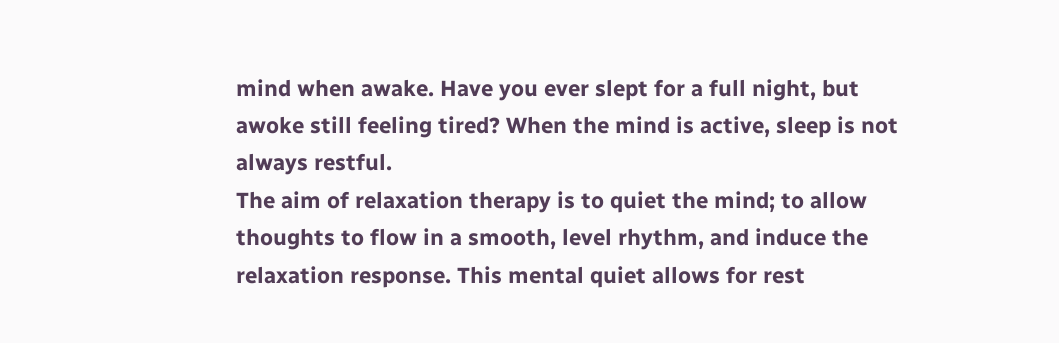mind when awake. Have you ever slept for a full night, but awoke still feeling tired? When the mind is active, sleep is not always restful.
The aim of relaxation therapy is to quiet the mind; to allow thoughts to flow in a smooth, level rhythm, and induce the relaxation response. This mental quiet allows for rest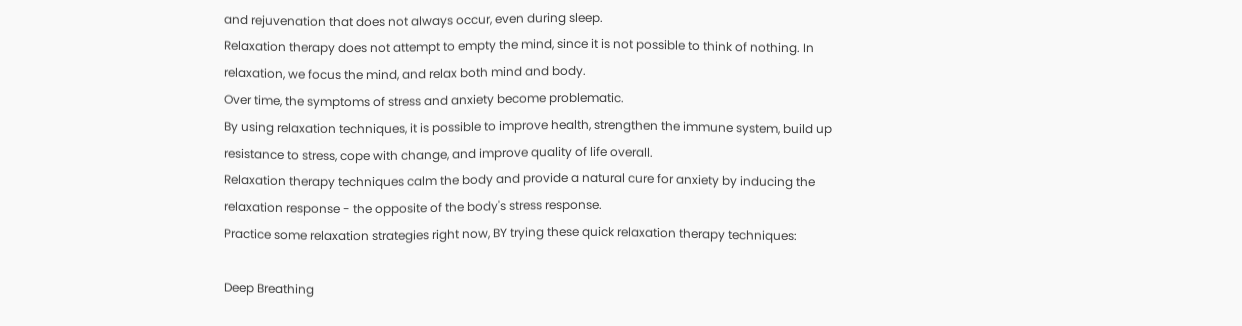and rejuvenation that does not always occur, even during sleep.
Relaxation therapy does not attempt to empty the mind, since it is not possible to think of nothing. In relaxation, we focus the mind, and relax both mind and body.
Over time, the symptoms of stress and anxiety become problematic.
By using relaxation techniques, it is possible to improve health, strengthen the immune system, build up resistance to stress, cope with change, and improve quality of life overall.
Relaxation therapy techniques calm the body and provide a natural cure for anxiety by inducing the relaxation response - the opposite of the body's stress response.
Practice some relaxation strategies right now, BY trying these quick relaxation therapy techniques:

Deep Breathing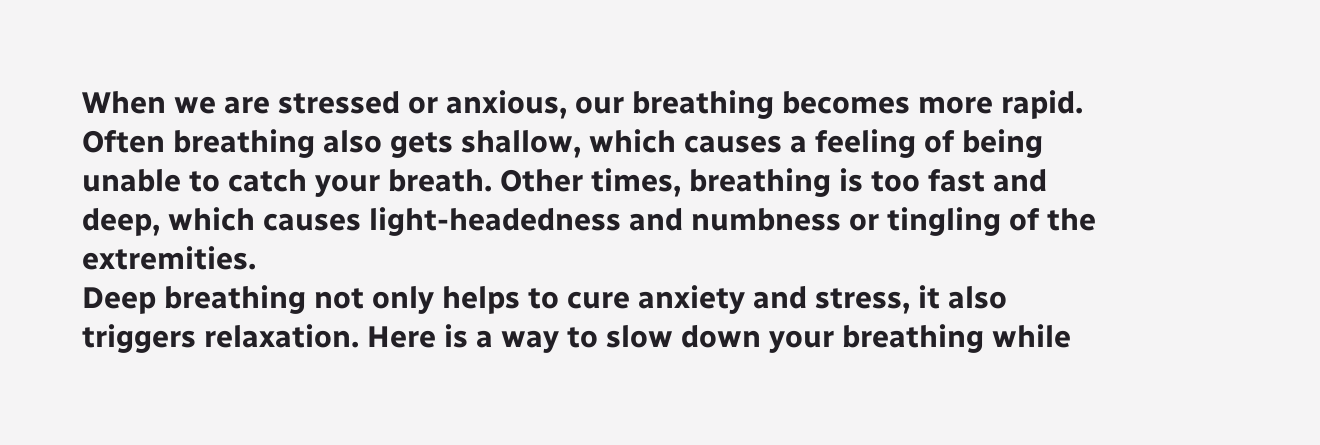When we are stressed or anxious, our breathing becomes more rapid. Often breathing also gets shallow, which causes a feeling of being unable to catch your breath. Other times, breathing is too fast and deep, which causes light-headedness and numbness or tingling of the extremities.
Deep breathing not only helps to cure anxiety and stress, it also triggers relaxation. Here is a way to slow down your breathing while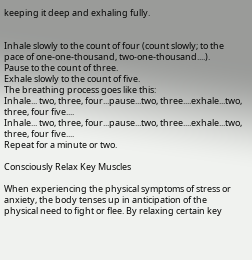keeping it deep and exhaling fully.


Inhale slowly to the count of four (count slowly; to the pace of one-one-thousand, two-one-thousand....).
Pause to the count of three.
Exhale slowly to the count of five.
The breathing process goes like this:
Inhale... two, three, four...pause...two, three....exhale...two, three, four five....
Inhale... two, three, four...pause...two, three....exhale...two, three, four five....
Repeat for a minute or two.

Consciously Relax Key Muscles

When experiencing the physical symptoms of stress or anxiety, the body tenses up in anticipation of the physical need to fight or flee. By relaxing certain key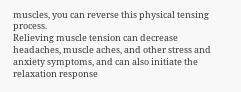muscles, you can reverse this physical tensing process.
Relieving muscle tension can decrease headaches, muscle aches, and other stress and anxiety symptoms, and can also initiate the relaxation response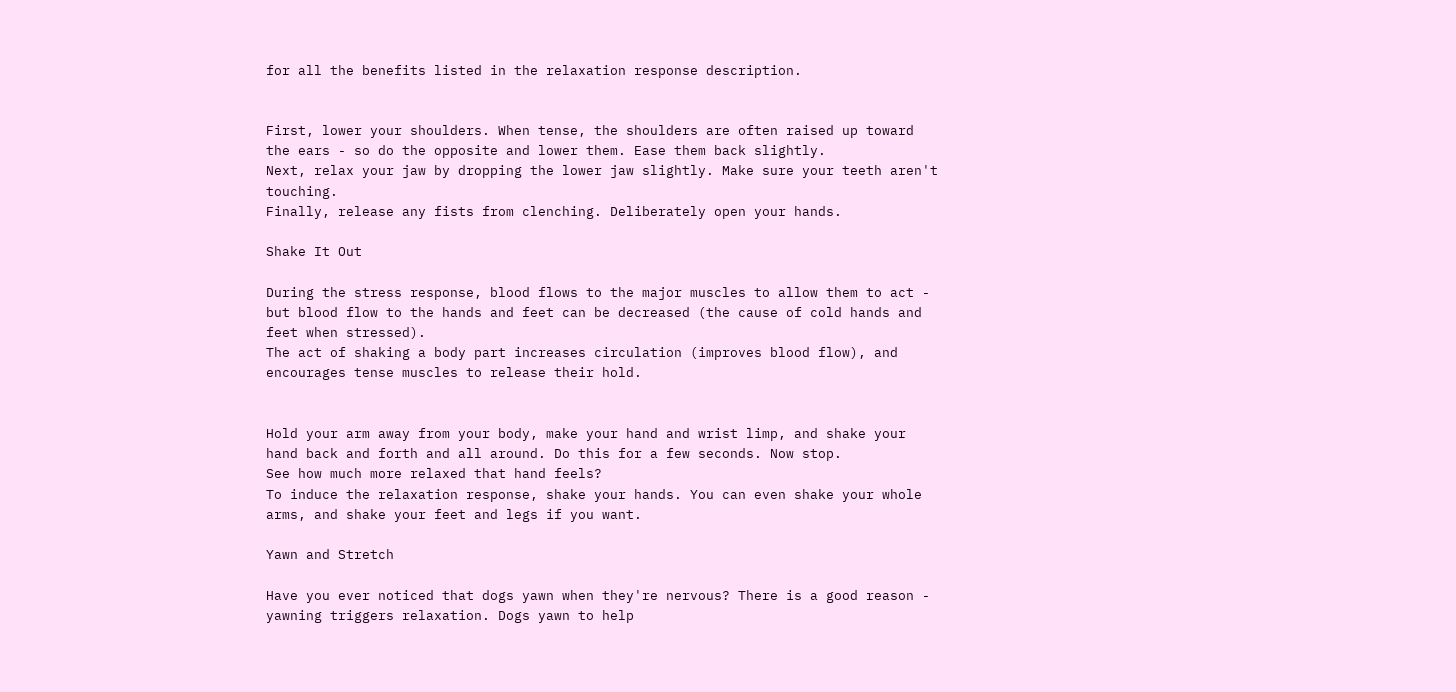for all the benefits listed in the relaxation response description.


First, lower your shoulders. When tense, the shoulders are often raised up toward the ears - so do the opposite and lower them. Ease them back slightly.
Next, relax your jaw by dropping the lower jaw slightly. Make sure your teeth aren't touching.
Finally, release any fists from clenching. Deliberately open your hands.

Shake It Out

During the stress response, blood flows to the major muscles to allow them to act - but blood flow to the hands and feet can be decreased (the cause of cold hands and feet when stressed).
The act of shaking a body part increases circulation (improves blood flow), and encourages tense muscles to release their hold.


Hold your arm away from your body, make your hand and wrist limp, and shake your hand back and forth and all around. Do this for a few seconds. Now stop.
See how much more relaxed that hand feels?
To induce the relaxation response, shake your hands. You can even shake your whole arms, and shake your feet and legs if you want.

Yawn and Stretch

Have you ever noticed that dogs yawn when they're nervous? There is a good reason - yawning triggers relaxation. Dogs yawn to help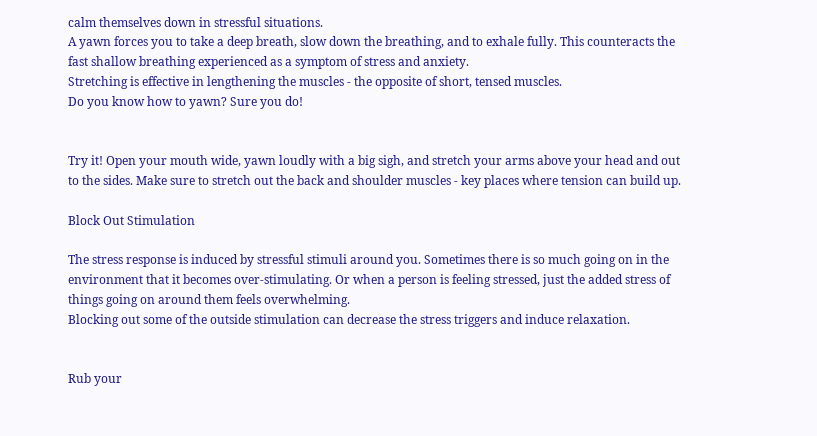calm themselves down in stressful situations.
A yawn forces you to take a deep breath, slow down the breathing, and to exhale fully. This counteracts the fast shallow breathing experienced as a symptom of stress and anxiety.
Stretching is effective in lengthening the muscles - the opposite of short, tensed muscles.
Do you know how to yawn? Sure you do!


Try it! Open your mouth wide, yawn loudly with a big sigh, and stretch your arms above your head and out to the sides. Make sure to stretch out the back and shoulder muscles - key places where tension can build up.

Block Out Stimulation

The stress response is induced by stressful stimuli around you. Sometimes there is so much going on in the environment that it becomes over-stimulating. Or when a person is feeling stressed, just the added stress of things going on around them feels overwhelming.
Blocking out some of the outside stimulation can decrease the stress triggers and induce relaxation.


Rub your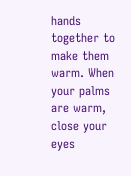hands together to make them warm. When your palms are warm, close your eyes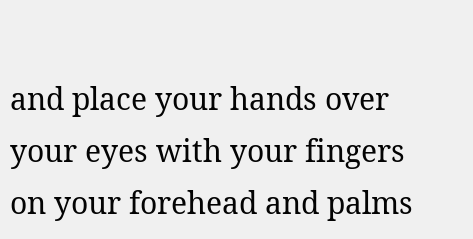and place your hands over your eyes with your fingers on your forehead and palms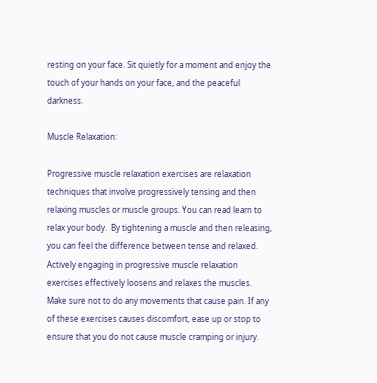resting on your face. Sit quietly for a moment and enjoy the touch of your hands on your face, and the peaceful darkness.

Muscle Relaxation:

Progressive muscle relaxation exercises are relaxation techniques that involve progressively tensing and then relaxing muscles or muscle groups. You can read learn to relax your body.  By tightening a muscle and then releasing, you can feel the difference between tense and relaxed. Actively engaging in progressive muscle relaxation exercises effectively loosens and relaxes the muscles.
Make sure not to do any movements that cause pain. If any of these exercises causes discomfort, ease up or stop to ensure that you do not cause muscle cramping or injury.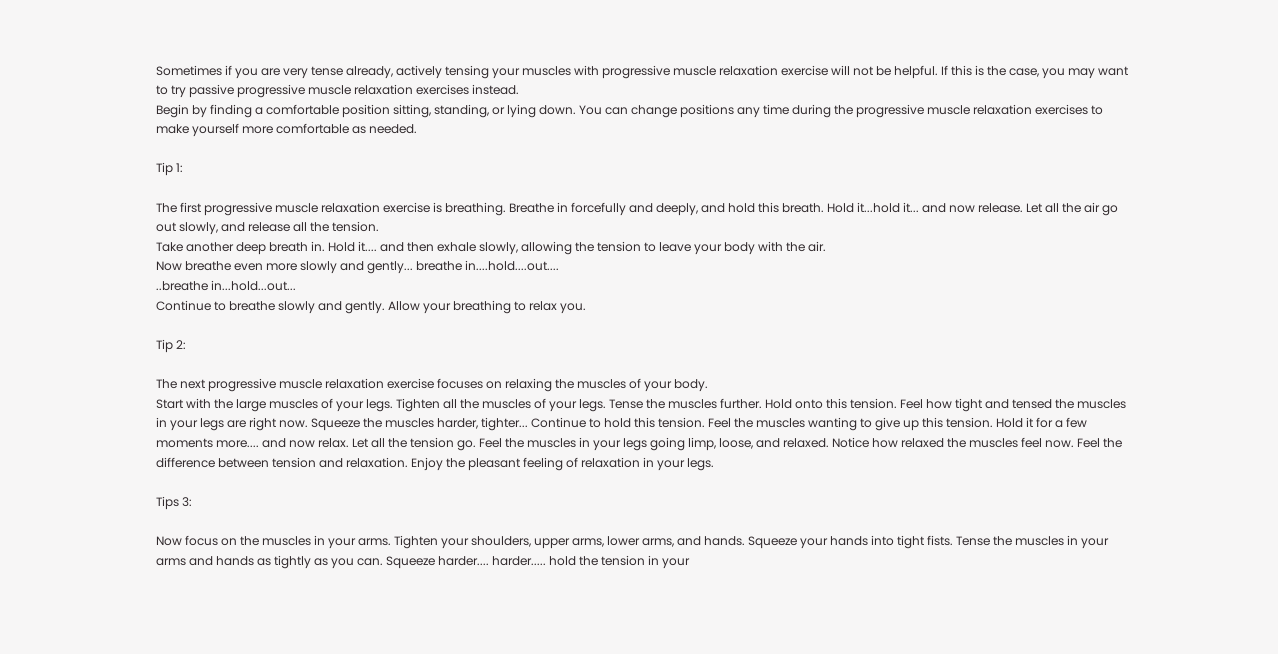Sometimes if you are very tense already, actively tensing your muscles with progressive muscle relaxation exercise will not be helpful. If this is the case, you may want to try passive progressive muscle relaxation exercises instead.
Begin by finding a comfortable position sitting, standing, or lying down. You can change positions any time during the progressive muscle relaxation exercises to make yourself more comfortable as needed.

Tip 1:

The first progressive muscle relaxation exercise is breathing. Breathe in forcefully and deeply, and hold this breath. Hold it...hold it... and now release. Let all the air go out slowly, and release all the tension.
Take another deep breath in. Hold it.... and then exhale slowly, allowing the tension to leave your body with the air.
Now breathe even more slowly and gently... breathe in....hold....out....
..breathe in...hold...out...
Continue to breathe slowly and gently. Allow your breathing to relax you.

Tip 2:

The next progressive muscle relaxation exercise focuses on relaxing the muscles of your body.
Start with the large muscles of your legs. Tighten all the muscles of your legs. Tense the muscles further. Hold onto this tension. Feel how tight and tensed the muscles in your legs are right now. Squeeze the muscles harder, tighter... Continue to hold this tension. Feel the muscles wanting to give up this tension. Hold it for a few moments more.... and now relax. Let all the tension go. Feel the muscles in your legs going limp, loose, and relaxed. Notice how relaxed the muscles feel now. Feel the difference between tension and relaxation. Enjoy the pleasant feeling of relaxation in your legs.

Tips 3:

Now focus on the muscles in your arms. Tighten your shoulders, upper arms, lower arms, and hands. Squeeze your hands into tight fists. Tense the muscles in your arms and hands as tightly as you can. Squeeze harder.... harder..... hold the tension in your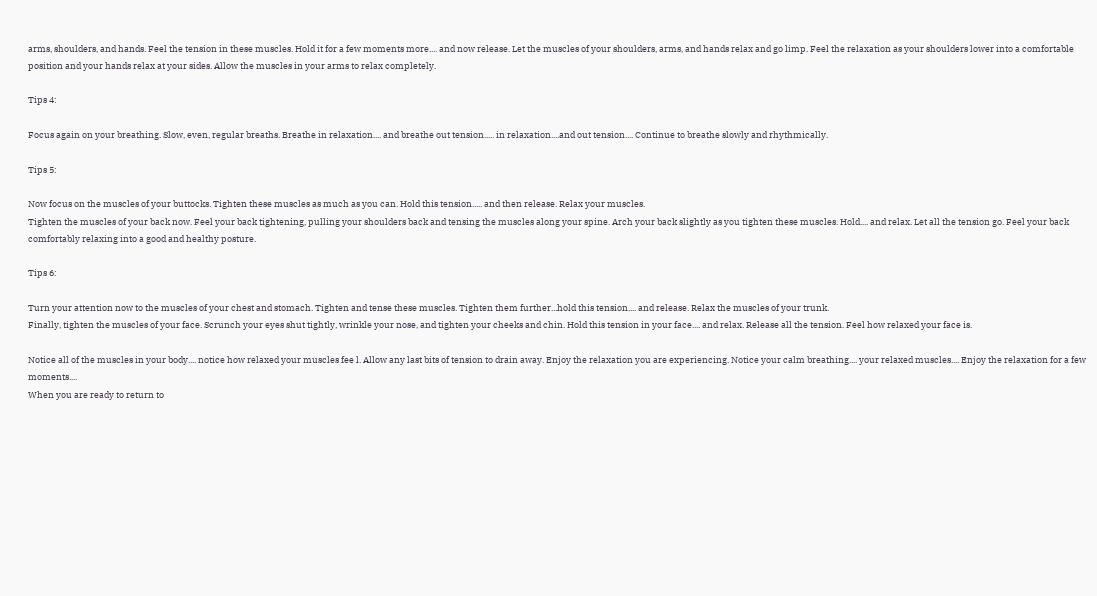arms, shoulders, and hands. Feel the tension in these muscles. Hold it for a few moments more.... and now release. Let the muscles of your shoulders, arms, and hands relax and go limp. Feel the relaxation as your shoulders lower into a comfortable position and your hands relax at your sides. Allow the muscles in your arms to relax completely.

Tips 4:

Focus again on your breathing. Slow, even, regular breaths. Breathe in relaxation.... and breathe out tension..... in relaxation....and out tension.... Continue to breathe slowly and rhythmically.

Tips 5:

Now focus on the muscles of your buttocks. Tighten these muscles as much as you can. Hold this tension..... and then release. Relax your muscles.
Tighten the muscles of your back now. Feel your back tightening, pulling your shoulders back and tensing the muscles along your spine. Arch your back slightly as you tighten these muscles. Hold.... and relax. Let all the tension go. Feel your back comfortably relaxing into a good and healthy posture.

Tips 6:

Turn your attention now to the muscles of your chest and stomach. Tighten and tense these muscles. Tighten them further...hold this tension.... and release. Relax the muscles of your trunk.
Finally, tighten the muscles of your face. Scrunch your eyes shut tightly, wrinkle your nose, and tighten your cheeks and chin. Hold this tension in your face.... and relax. Release all the tension. Feel how relaxed your face is.

Notice all of the muscles in your body.... notice how relaxed your muscles fee l. Allow any last bits of tension to drain away. Enjoy the relaxation you are experiencing. Notice your calm breathing.... your relaxed muscles.... Enjoy the relaxation for a few moments....
When you are ready to return to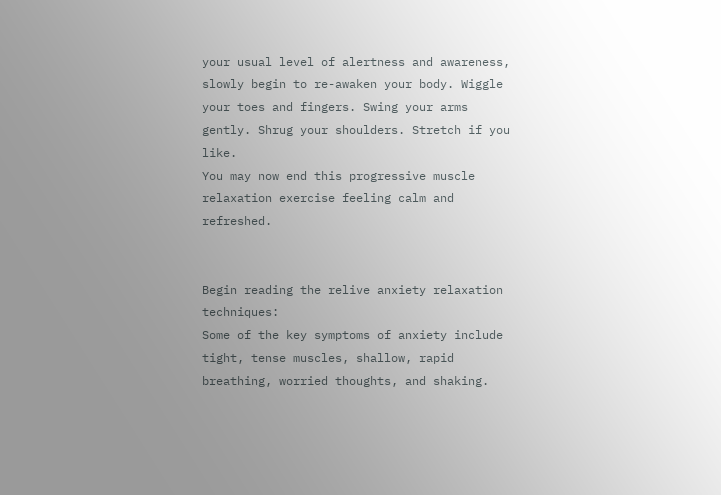your usual level of alertness and awareness, slowly begin to re-awaken your body. Wiggle your toes and fingers. Swing your arms gently. Shrug your shoulders. Stretch if you like.
You may now end this progressive muscle relaxation exercise feeling calm and refreshed.


Begin reading the relive anxiety relaxation techniques:
Some of the key symptoms of anxiety include tight, tense muscles, shallow, rapid breathing, worried thoughts, and shaking.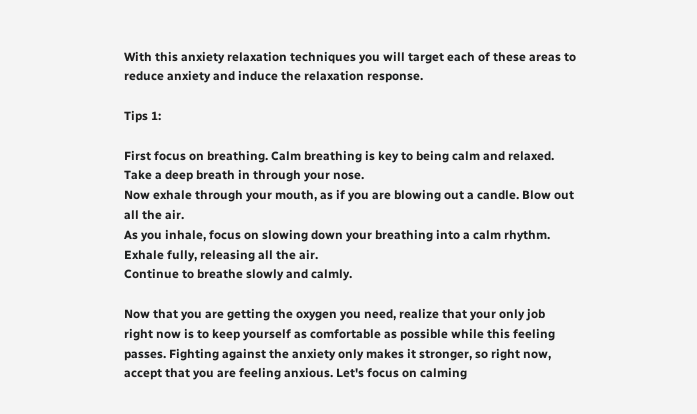With this anxiety relaxation techniques you will target each of these areas to reduce anxiety and induce the relaxation response.

Tips 1:

First focus on breathing. Calm breathing is key to being calm and relaxed. Take a deep breath in through your nose.
Now exhale through your mouth, as if you are blowing out a candle. Blow out all the air.
As you inhale, focus on slowing down your breathing into a calm rhythm. Exhale fully, releasing all the air.
Continue to breathe slowly and calmly.

Now that you are getting the oxygen you need, realize that your only job right now is to keep yourself as comfortable as possible while this feeling passes. Fighting against the anxiety only makes it stronger, so right now, accept that you are feeling anxious. Let's focus on calming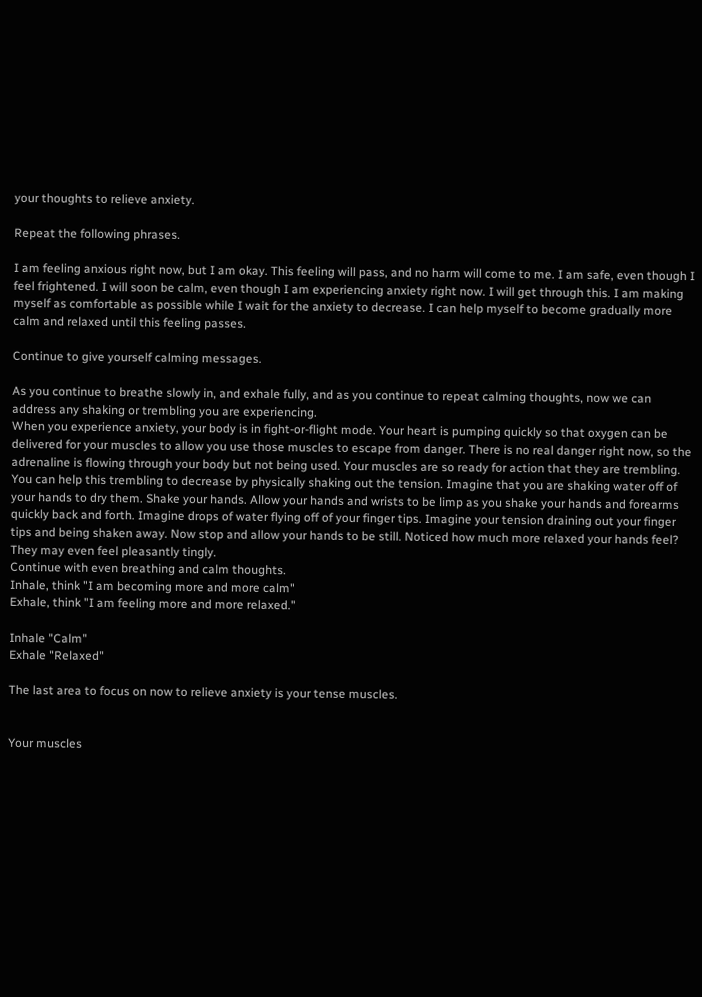your thoughts to relieve anxiety.

Repeat the following phrases.

I am feeling anxious right now, but I am okay. This feeling will pass, and no harm will come to me. I am safe, even though I feel frightened. I will soon be calm, even though I am experiencing anxiety right now. I will get through this. I am making myself as comfortable as possible while I wait for the anxiety to decrease. I can help myself to become gradually more calm and relaxed until this feeling passes.

Continue to give yourself calming messages.

As you continue to breathe slowly in, and exhale fully, and as you continue to repeat calming thoughts, now we can address any shaking or trembling you are experiencing.
When you experience anxiety, your body is in fight-or-flight mode. Your heart is pumping quickly so that oxygen can be delivered for your muscles to allow you use those muscles to escape from danger. There is no real danger right now, so the adrenaline is flowing through your body but not being used. Your muscles are so ready for action that they are trembling.
You can help this trembling to decrease by physically shaking out the tension. Imagine that you are shaking water off of your hands to dry them. Shake your hands. Allow your hands and wrists to be limp as you shake your hands and forearms quickly back and forth. Imagine drops of water flying off of your finger tips. Imagine your tension draining out your finger tips and being shaken away. Now stop and allow your hands to be still. Noticed how much more relaxed your hands feel? They may even feel pleasantly tingly.
Continue with even breathing and calm thoughts.
Inhale, think "I am becoming more and more calm"
Exhale, think "I am feeling more and more relaxed."

Inhale "Calm"
Exhale "Relaxed"

The last area to focus on now to relieve anxiety is your tense muscles.


Your muscles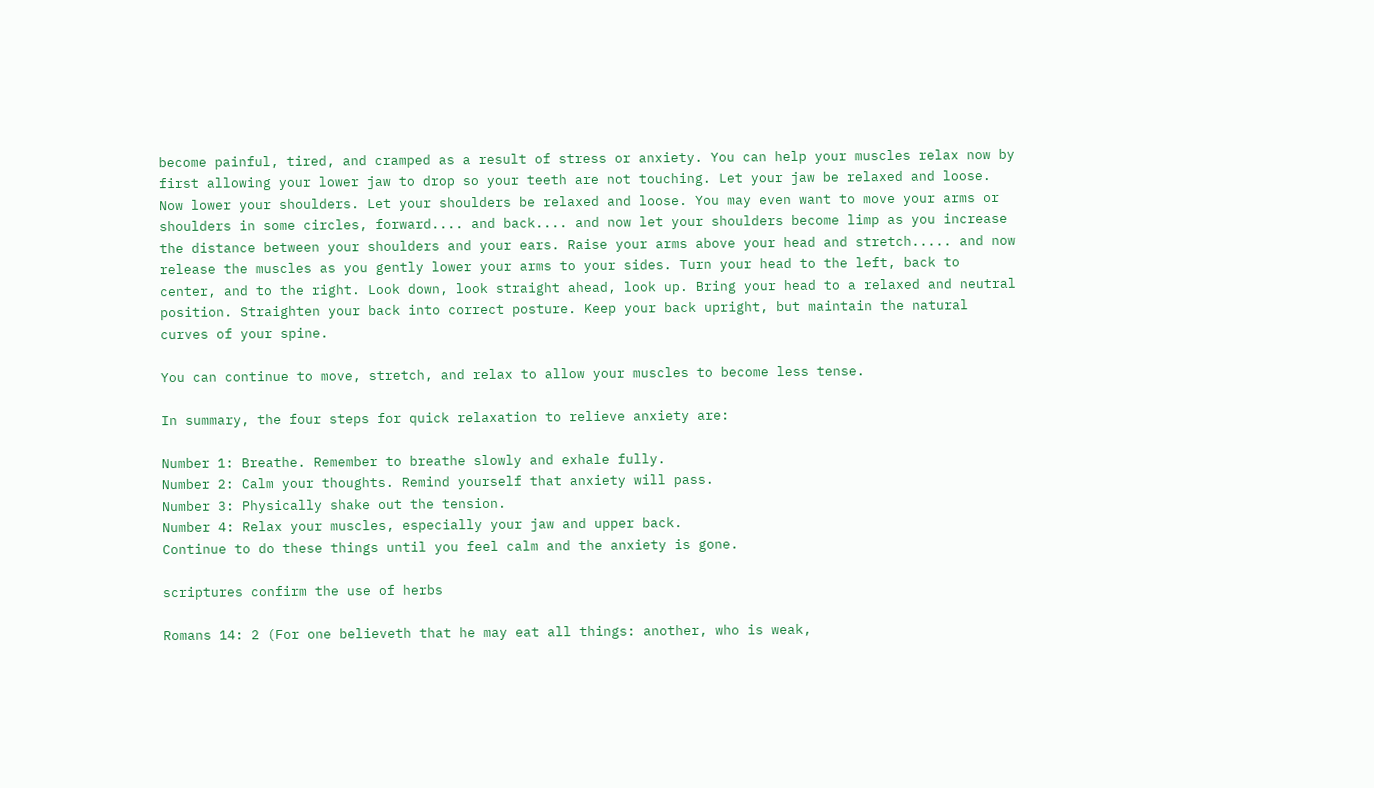become painful, tired, and cramped as a result of stress or anxiety. You can help your muscles relax now by first allowing your lower jaw to drop so your teeth are not touching. Let your jaw be relaxed and loose. Now lower your shoulders. Let your shoulders be relaxed and loose. You may even want to move your arms or shoulders in some circles, forward.... and back.... and now let your shoulders become limp as you increase the distance between your shoulders and your ears. Raise your arms above your head and stretch..... and now release the muscles as you gently lower your arms to your sides. Turn your head to the left, back to center, and to the right. Look down, look straight ahead, look up. Bring your head to a relaxed and neutral position. Straighten your back into correct posture. Keep your back upright, but maintain the natural curves of your spine.

You can continue to move, stretch, and relax to allow your muscles to become less tense.

In summary, the four steps for quick relaxation to relieve anxiety are:

Number 1: Breathe. Remember to breathe slowly and exhale fully.
Number 2: Calm your thoughts. Remind yourself that anxiety will pass.
Number 3: Physically shake out the tension.
Number 4: Relax your muscles, especially your jaw and upper back.
Continue to do these things until you feel calm and the anxiety is gone.

scriptures confirm the use of herbs

Romans 14: 2 (For one believeth that he may eat all things: another, who is weak,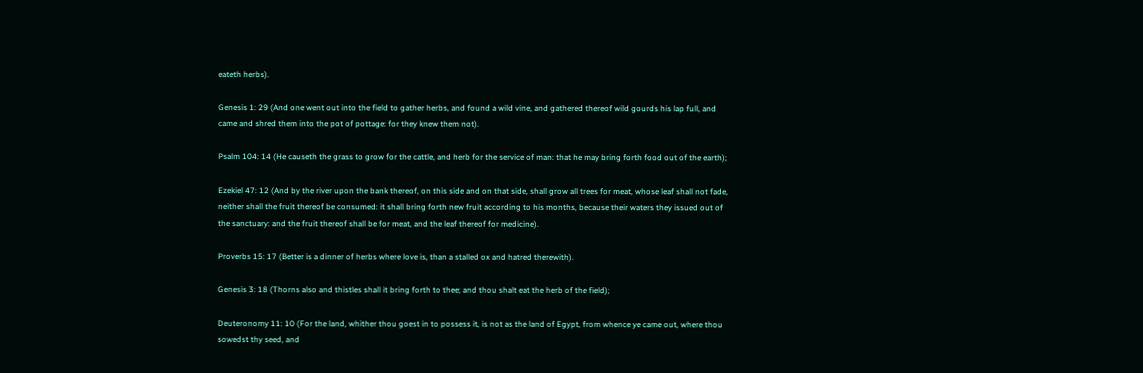eateth herbs).

Genesis 1: 29 (And one went out into the field to gather herbs, and found a wild vine, and gathered thereof wild gourds his lap full, and came and shred them into the pot of pottage: for they knew them not).

Psalm 104: 14 (He causeth the grass to grow for the cattle, and herb for the service of man: that he may bring forth food out of the earth);

Ezekiel 47: 12 (And by the river upon the bank thereof, on this side and on that side, shall grow all trees for meat, whose leaf shall not fade, neither shall the fruit thereof be consumed: it shall bring forth new fruit according to his months, because their waters they issued out of the sanctuary: and the fruit thereof shall be for meat, and the leaf thereof for medicine).

Proverbs 15: 17 (Better is a dinner of herbs where love is, than a stalled ox and hatred therewith).

Genesis 3: 18 (Thorns also and thistles shall it bring forth to thee; and thou shalt eat the herb of the field);

Deuteronomy 11: 10 (For the land, whither thou goest in to possess it, is not as the land of Egypt, from whence ye came out, where thou sowedst thy seed, and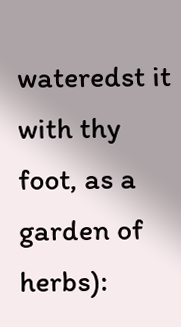wateredst it with thy foot, as a garden of herbs):